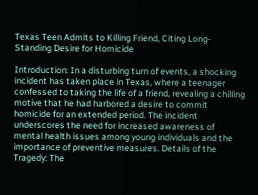Texas Teen Admits to Killing Friend, Citing Long-Standing Desire for Homicide

Introduction: In a disturbing turn of events, a shocking incident has taken place in Texas, where a teenager confessed to taking the life of a friend, revealing a chilling motive that he had harbored a desire to commit homicide for an extended period. The incident underscores the need for increased awareness of mental health issues among young individuals and the importance of preventive measures. Details of the Tragedy: The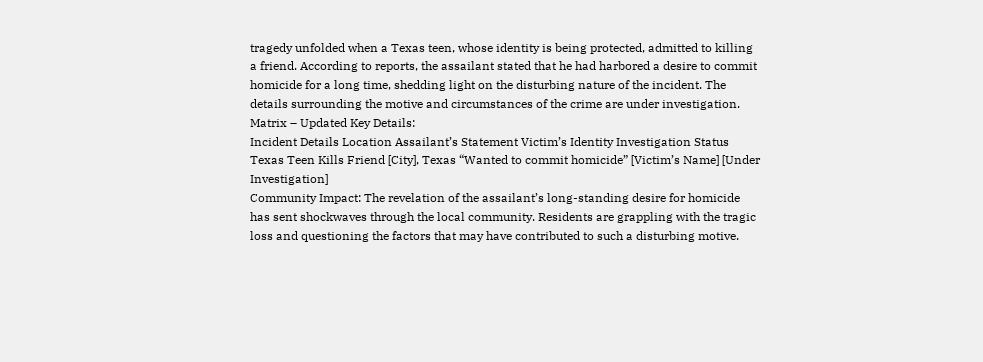tragedy unfolded when a Texas teen, whose identity is being protected, admitted to killing a friend. According to reports, the assailant stated that he had harbored a desire to commit homicide for a long time, shedding light on the disturbing nature of the incident. The details surrounding the motive and circumstances of the crime are under investigation. Matrix – Updated Key Details:
Incident Details Location Assailant’s Statement Victim’s Identity Investigation Status
Texas Teen Kills Friend [City], Texas “Wanted to commit homicide” [Victim’s Name] [Under Investigation]
Community Impact: The revelation of the assailant’s long-standing desire for homicide has sent shockwaves through the local community. Residents are grappling with the tragic loss and questioning the factors that may have contributed to such a disturbing motive.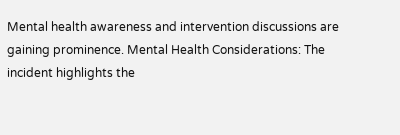Mental health awareness and intervention discussions are gaining prominence. Mental Health Considerations: The incident highlights the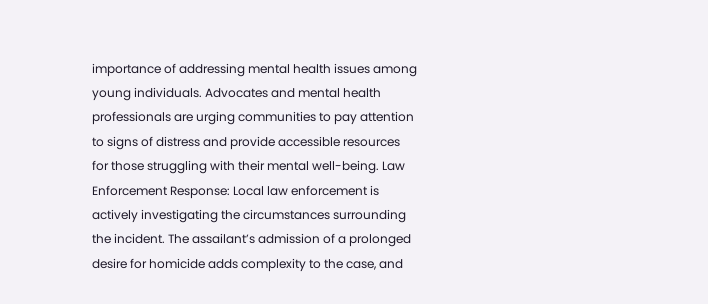importance of addressing mental health issues among young individuals. Advocates and mental health professionals are urging communities to pay attention to signs of distress and provide accessible resources for those struggling with their mental well-being. Law Enforcement Response: Local law enforcement is actively investigating the circumstances surrounding the incident. The assailant’s admission of a prolonged desire for homicide adds complexity to the case, and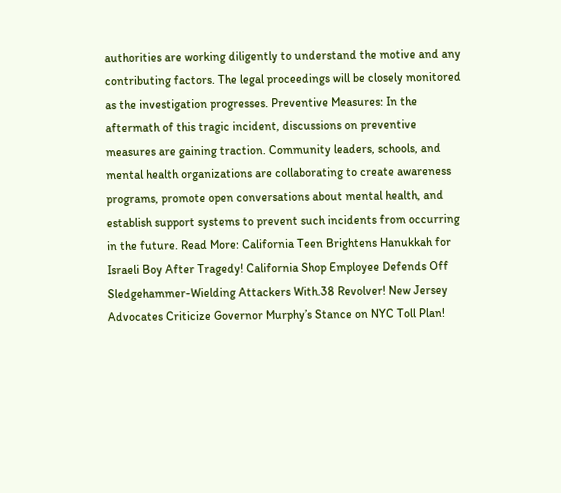authorities are working diligently to understand the motive and any contributing factors. The legal proceedings will be closely monitored as the investigation progresses. Preventive Measures: In the aftermath of this tragic incident, discussions on preventive measures are gaining traction. Community leaders, schools, and mental health organizations are collaborating to create awareness programs, promote open conversations about mental health, and establish support systems to prevent such incidents from occurring in the future. Read More: California Teen Brightens Hanukkah for Israeli Boy After Tragedy! California Shop Employee Defends Off Sledgehammer-Wielding Attackers With.38 Revolver! New Jersey Advocates Criticize Governor Murphy’s Stance on NYC Toll Plan!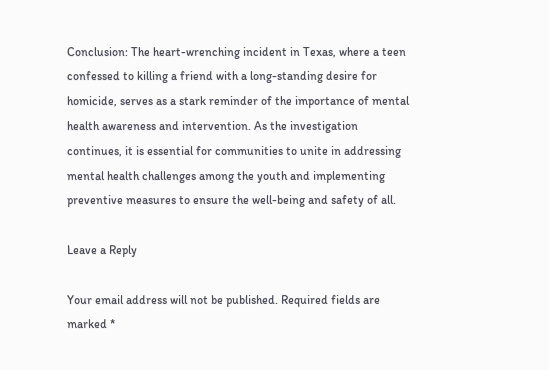Conclusion: The heart-wrenching incident in Texas, where a teen confessed to killing a friend with a long-standing desire for homicide, serves as a stark reminder of the importance of mental health awareness and intervention. As the investigation continues, it is essential for communities to unite in addressing mental health challenges among the youth and implementing preventive measures to ensure the well-being and safety of all.

Leave a Reply

Your email address will not be published. Required fields are marked *